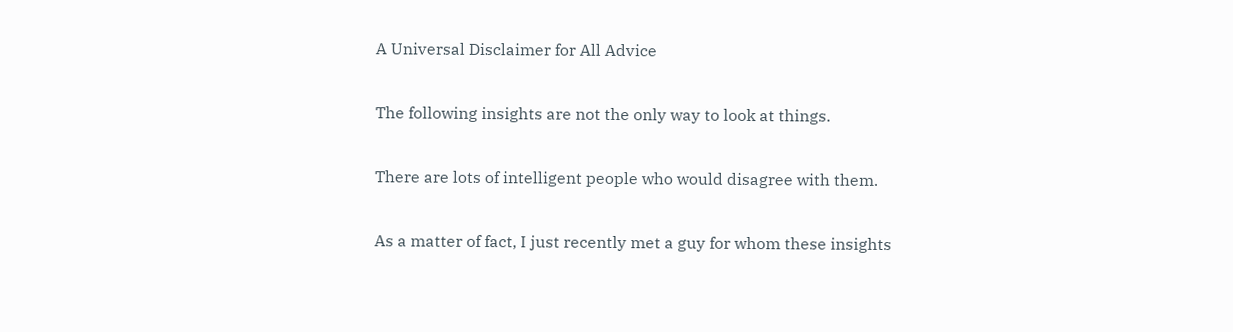A Universal Disclaimer for All Advice

The following insights are not the only way to look at things.

There are lots of intelligent people who would disagree with them.

As a matter of fact, I just recently met a guy for whom these insights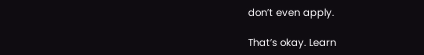don’t even apply.

That’s okay. Learn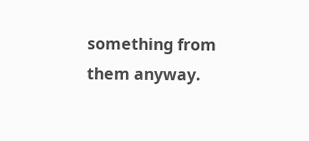something from them anyway.